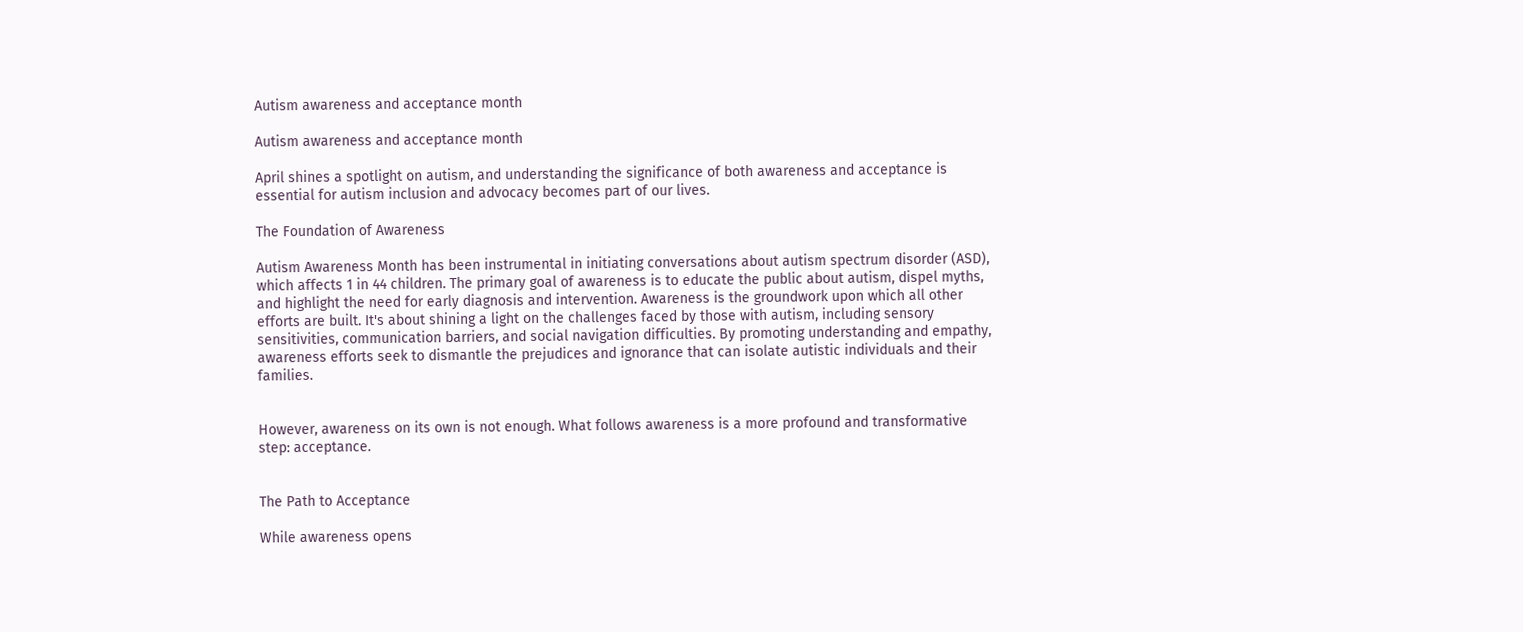Autism awareness and acceptance month

Autism awareness and acceptance month

April shines a spotlight on autism, and understanding the significance of both awareness and acceptance is essential for autism inclusion and advocacy becomes part of our lives.

The Foundation of Awareness

Autism Awareness Month has been instrumental in initiating conversations about autism spectrum disorder (ASD), which affects 1 in 44 children. The primary goal of awareness is to educate the public about autism, dispel myths, and highlight the need for early diagnosis and intervention. Awareness is the groundwork upon which all other efforts are built. It's about shining a light on the challenges faced by those with autism, including sensory sensitivities, communication barriers, and social navigation difficulties. By promoting understanding and empathy, awareness efforts seek to dismantle the prejudices and ignorance that can isolate autistic individuals and their families.


However, awareness on its own is not enough. What follows awareness is a more profound and transformative step: acceptance.


The Path to Acceptance

While awareness opens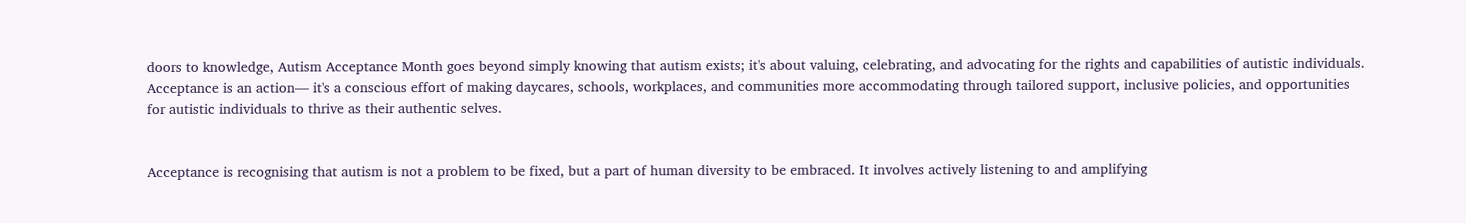doors to knowledge, Autism Acceptance Month goes beyond simply knowing that autism exists; it's about valuing, celebrating, and advocating for the rights and capabilities of autistic individuals. Acceptance is an action— it's a conscious effort of making daycares, schools, workplaces, and communities more accommodating through tailored support, inclusive policies, and opportunities for autistic individuals to thrive as their authentic selves.


Acceptance is recognising that autism is not a problem to be fixed, but a part of human diversity to be embraced. It involves actively listening to and amplifying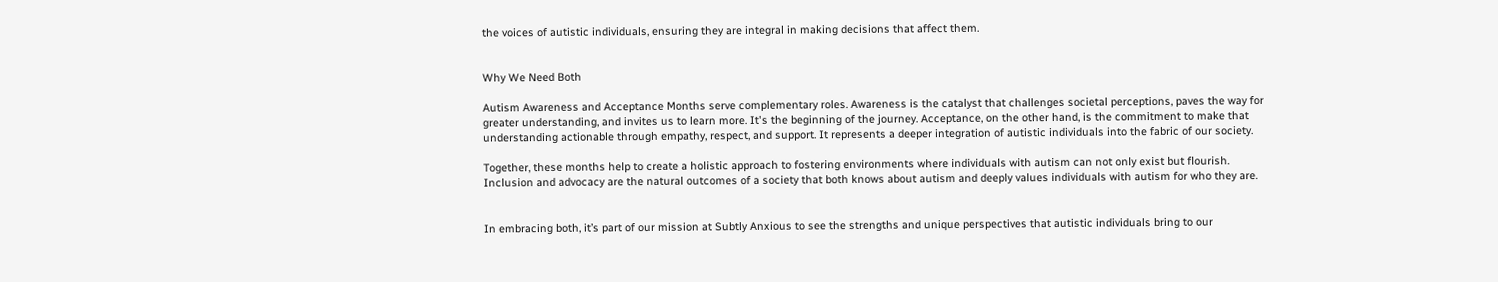the voices of autistic individuals, ensuring they are integral in making decisions that affect them.


Why We Need Both

Autism Awareness and Acceptance Months serve complementary roles. Awareness is the catalyst that challenges societal perceptions, paves the way for greater understanding, and invites us to learn more. It's the beginning of the journey. Acceptance, on the other hand, is the commitment to make that understanding actionable through empathy, respect, and support. It represents a deeper integration of autistic individuals into the fabric of our society.

Together, these months help to create a holistic approach to fostering environments where individuals with autism can not only exist but flourish. Inclusion and advocacy are the natural outcomes of a society that both knows about autism and deeply values individuals with autism for who they are.


In embracing both, it’s part of our mission at Subtly Anxious to see the strengths and unique perspectives that autistic individuals bring to our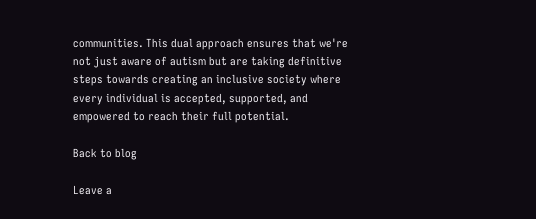communities. This dual approach ensures that we're not just aware of autism but are taking definitive steps towards creating an inclusive society where every individual is accepted, supported, and empowered to reach their full potential.

Back to blog

Leave a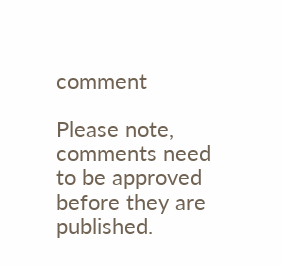comment

Please note, comments need to be approved before they are published.